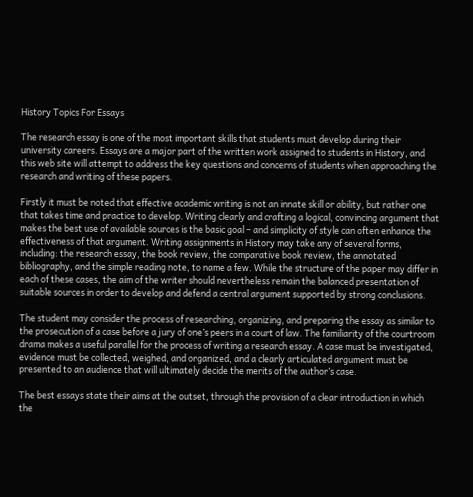History Topics For Essays

The research essay is one of the most important skills that students must develop during their university careers. Essays are a major part of the written work assigned to students in History, and this web site will attempt to address the key questions and concerns of students when approaching the research and writing of these papers.

Firstly it must be noted that effective academic writing is not an innate skill or ability, but rather one that takes time and practice to develop. Writing clearly and crafting a logical, convincing argument that makes the best use of available sources is the basic goal – and simplicity of style can often enhance the effectiveness of that argument. Writing assignments in History may take any of several forms, including: the research essay, the book review, the comparative book review, the annotated bibliography, and the simple reading note, to name a few. While the structure of the paper may differ in each of these cases, the aim of the writer should nevertheless remain the balanced presentation of suitable sources in order to develop and defend a central argument supported by strong conclusions.

The student may consider the process of researching, organizing, and preparing the essay as similar to the prosecution of a case before a jury of one’s peers in a court of law. The familiarity of the courtroom drama makes a useful parallel for the process of writing a research essay. A case must be investigated, evidence must be collected, weighed, and organized, and a clearly articulated argument must be presented to an audience that will ultimately decide the merits of the author’s case.

The best essays state their aims at the outset, through the provision of a clear introduction in which the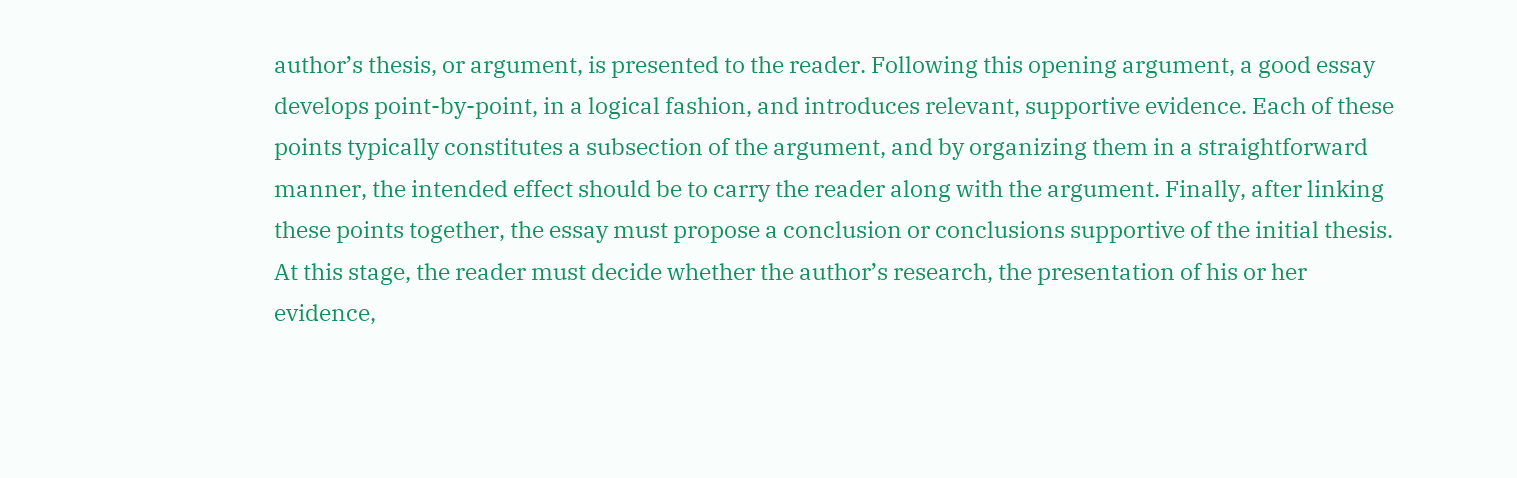author’s thesis, or argument, is presented to the reader. Following this opening argument, a good essay develops point-by-point, in a logical fashion, and introduces relevant, supportive evidence. Each of these points typically constitutes a subsection of the argument, and by organizing them in a straightforward manner, the intended effect should be to carry the reader along with the argument. Finally, after linking these points together, the essay must propose a conclusion or conclusions supportive of the initial thesis. At this stage, the reader must decide whether the author’s research, the presentation of his or her evidence,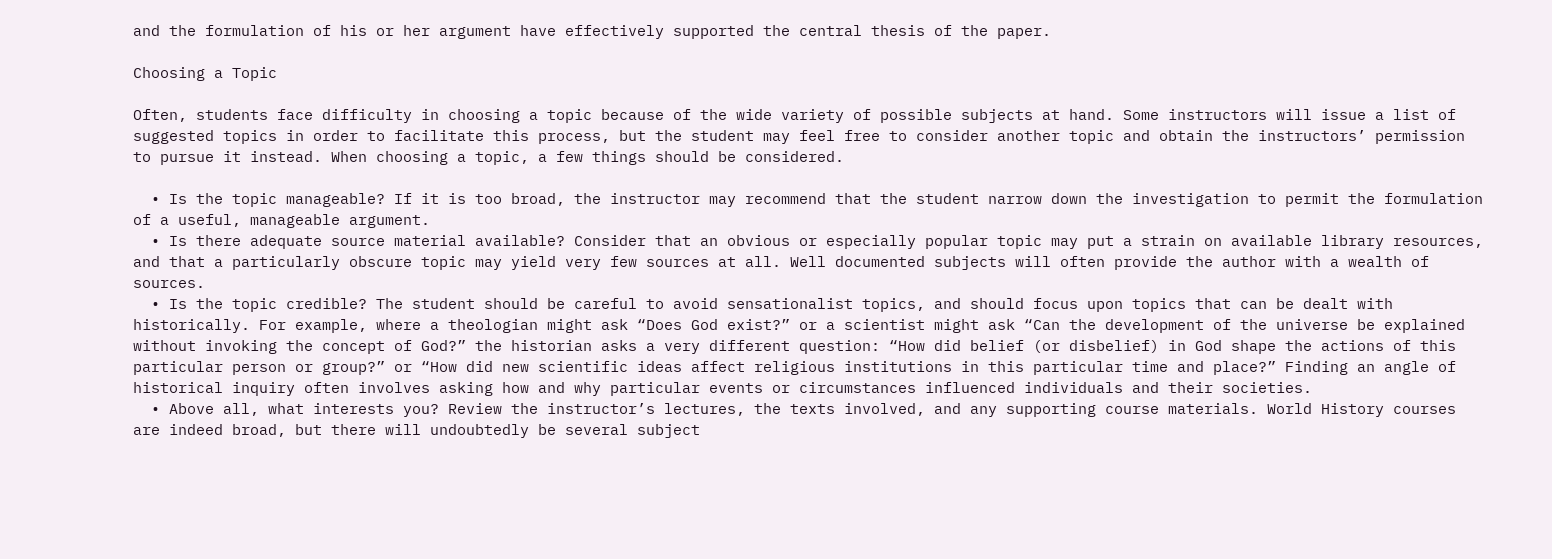and the formulation of his or her argument have effectively supported the central thesis of the paper.

Choosing a Topic

Often, students face difficulty in choosing a topic because of the wide variety of possible subjects at hand. Some instructors will issue a list of suggested topics in order to facilitate this process, but the student may feel free to consider another topic and obtain the instructors’ permission to pursue it instead. When choosing a topic, a few things should be considered.

  • Is the topic manageable? If it is too broad, the instructor may recommend that the student narrow down the investigation to permit the formulation of a useful, manageable argument.
  • Is there adequate source material available? Consider that an obvious or especially popular topic may put a strain on available library resources, and that a particularly obscure topic may yield very few sources at all. Well documented subjects will often provide the author with a wealth of sources.
  • Is the topic credible? The student should be careful to avoid sensationalist topics, and should focus upon topics that can be dealt with historically. For example, where a theologian might ask “Does God exist?” or a scientist might ask “Can the development of the universe be explained without invoking the concept of God?” the historian asks a very different question: “How did belief (or disbelief) in God shape the actions of this particular person or group?” or “How did new scientific ideas affect religious institutions in this particular time and place?” Finding an angle of historical inquiry often involves asking how and why particular events or circumstances influenced individuals and their societies.
  • Above all, what interests you? Review the instructor’s lectures, the texts involved, and any supporting course materials. World History courses are indeed broad, but there will undoubtedly be several subject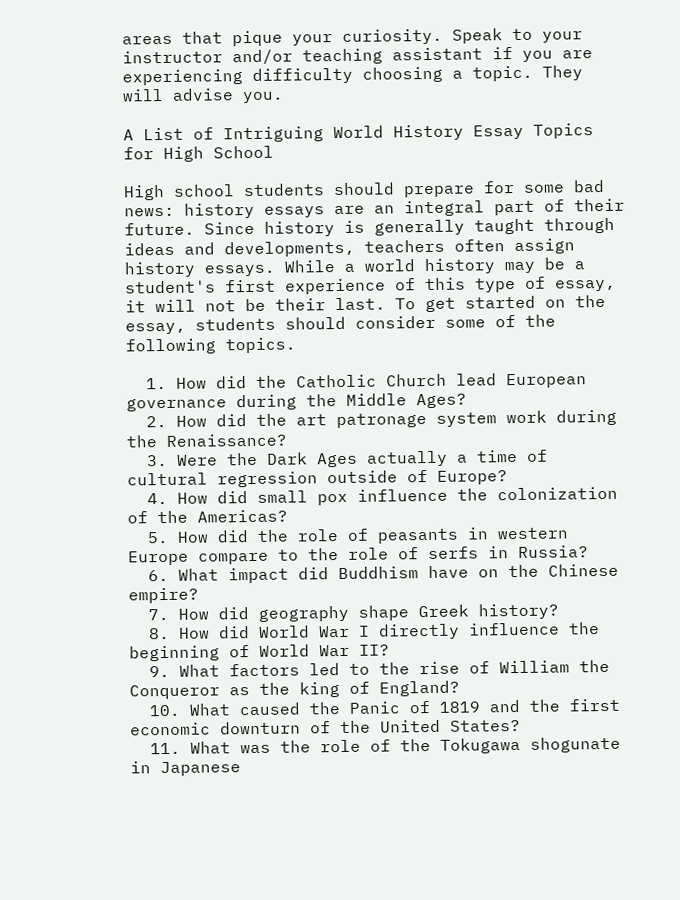areas that pique your curiosity. Speak to your instructor and/or teaching assistant if you are experiencing difficulty choosing a topic. They will advise you.

A List of Intriguing World History Essay Topics for High School

High school students should prepare for some bad news: history essays are an integral part of their future. Since history is generally taught through ideas and developments, teachers often assign history essays. While a world history may be a student's first experience of this type of essay, it will not be their last. To get started on the essay, students should consider some of the following topics.

  1. How did the Catholic Church lead European governance during the Middle Ages?
  2. How did the art patronage system work during the Renaissance?
  3. Were the Dark Ages actually a time of cultural regression outside of Europe?
  4. How did small pox influence the colonization of the Americas?
  5. How did the role of peasants in western Europe compare to the role of serfs in Russia?
  6. What impact did Buddhism have on the Chinese empire?
  7. How did geography shape Greek history?
  8. How did World War I directly influence the beginning of World War II?
  9. What factors led to the rise of William the Conqueror as the king of England?
  10. What caused the Panic of 1819 and the first economic downturn of the United States?
  11. What was the role of the Tokugawa shogunate in Japanese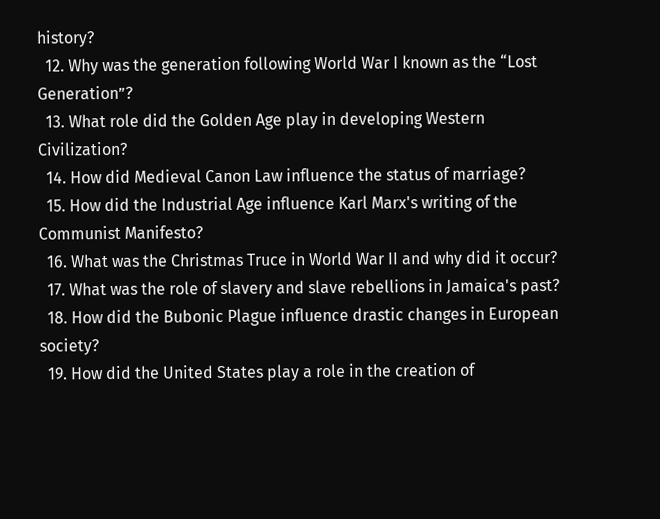history?
  12. Why was the generation following World War I known as the “Lost Generation”?
  13. What role did the Golden Age play in developing Western Civilization?
  14. How did Medieval Canon Law influence the status of marriage?
  15. How did the Industrial Age influence Karl Marx's writing of the Communist Manifesto?
  16. What was the Christmas Truce in World War II and why did it occur?
  17. What was the role of slavery and slave rebellions in Jamaica's past?
  18. How did the Bubonic Plague influence drastic changes in European society?
  19. How did the United States play a role in the creation of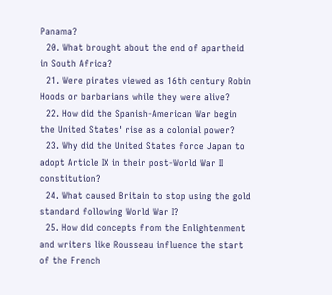Panama?
  20. What brought about the end of apartheid in South Africa?
  21. Were pirates viewed as 16th century Robin Hoods or barbarians while they were alive?
  22. How did the Spanish-American War begin the United States' rise as a colonial power?
  23. Why did the United States force Japan to adopt Article IX in their post-World War II constitution?
  24. What caused Britain to stop using the gold standard following World War I?
  25. How did concepts from the Enlightenment and writers like Rousseau influence the start of the French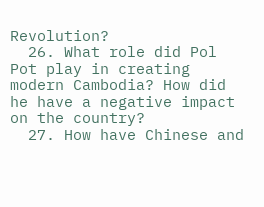Revolution?
  26. What role did Pol Pot play in creating modern Cambodia? How did he have a negative impact on the country?
  27. How have Chinese and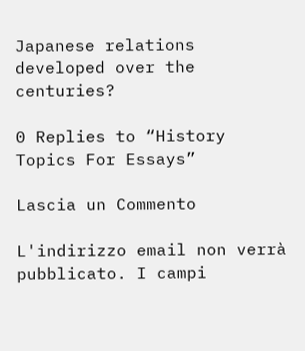Japanese relations developed over the centuries?

0 Replies to “History Topics For Essays”

Lascia un Commento

L'indirizzo email non verrà pubblicato. I campi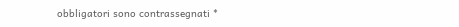obbligatori sono contrassegnati *